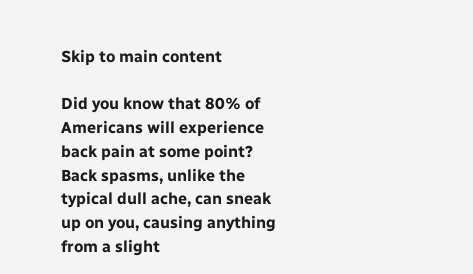Skip to main content

Did you know that 80% of Americans will experience back pain at some point? Back spasms, unlike the typical dull ache, can sneak up on you, causing anything from a slight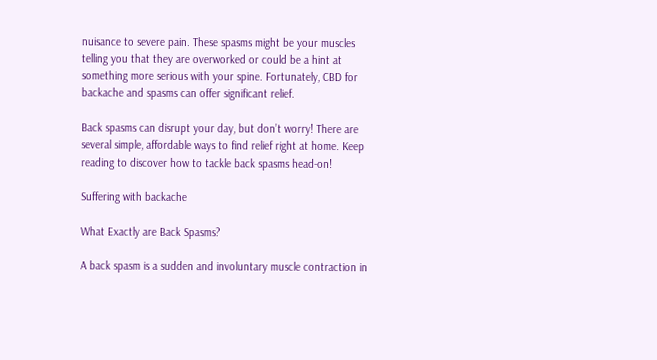nuisance to severe pain. These spasms might be your muscles telling you that they are overworked or could be a hint at something more serious with your spine. Fortunately, CBD for backache and spasms can offer significant relief.

Back spasms can disrupt your day, but don’t worry! There are several simple, affordable ways to find relief right at home. Keep reading to discover how to tackle back spasms head-on!

Suffering with backache

What Exactly are Back Spasms?

A back spasm is a sudden and involuntary muscle contraction in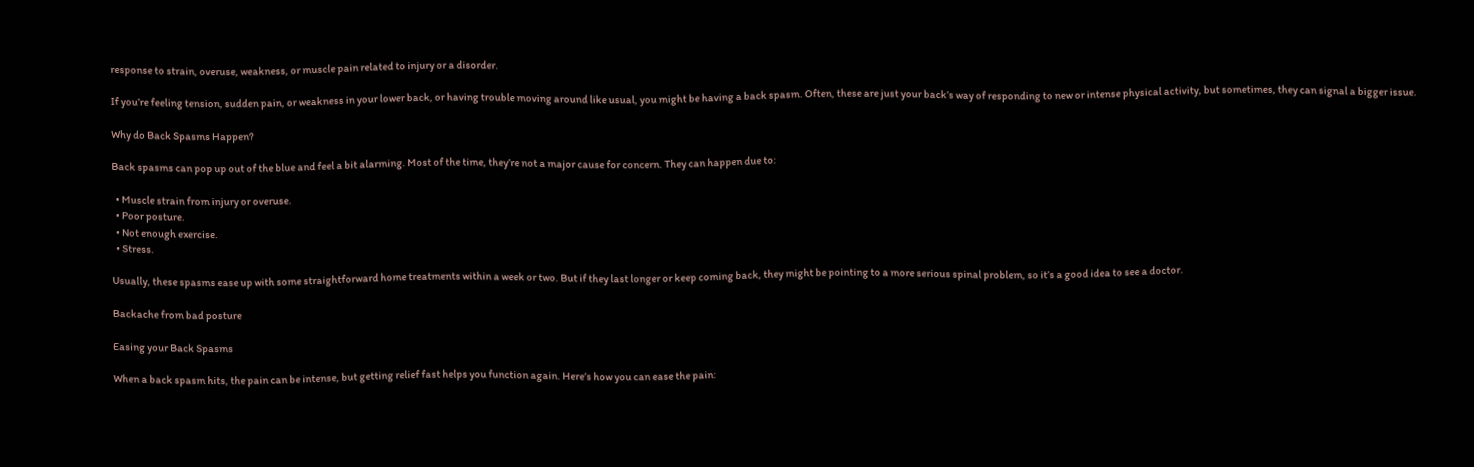response to strain, overuse, weakness, or muscle pain related to injury or a disorder.

If you’re feeling tension, sudden pain, or weakness in your lower back, or having trouble moving around like usual, you might be having a back spasm. Often, these are just your back’s way of responding to new or intense physical activity, but sometimes, they can signal a bigger issue.

Why do Back Spasms Happen?

Back spasms can pop up out of the blue and feel a bit alarming. Most of the time, they’re not a major cause for concern. They can happen due to:

  • Muscle strain from injury or overuse.
  • Poor posture.
  • Not enough exercise.
  • Stress.

Usually, these spasms ease up with some straightforward home treatments within a week or two. But if they last longer or keep coming back, they might be pointing to a more serious spinal problem, so it’s a good idea to see a doctor.

Backache from bad posture

Easing your Back Spasms

When a back spasm hits, the pain can be intense, but getting relief fast helps you function again. Here’s how you can ease the pain: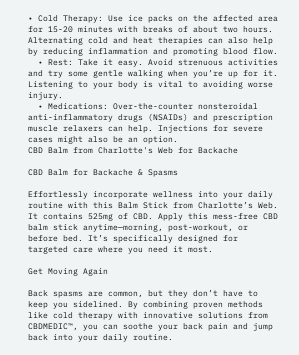• Cold Therapy: Use ice packs on the affected area for 15-20 minutes with breaks of about two hours. Alternating cold and heat therapies can also help by reducing inflammation and promoting blood flow.
  • Rest: Take it easy. Avoid strenuous activities and try some gentle walking when you’re up for it. Listening to your body is vital to avoiding worse injury.
  • Medications: Over-the-counter nonsteroidal anti-inflammatory drugs (NSAIDs) and prescription muscle relaxers can help. Injections for severe cases might also be an option.
CBD Balm from Charlotte's Web for Backache

CBD Balm for Backache & Spasms

Effortlessly incorporate wellness into your daily routine with this Balm Stick from Charlotte’s Web. It contains 525mg of CBD. Apply this mess-free CBD balm stick anytime—morning, post-workout, or before bed. It’s specifically designed for targeted care where you need it most.

Get Moving Again

Back spasms are common, but they don’t have to keep you sidelined. By combining proven methods like cold therapy with innovative solutions from CBDMEDIC™, you can soothe your back pain and jump back into your daily routine.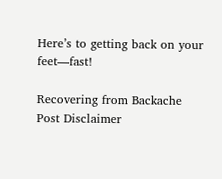Here’s to getting back on your feet—fast!

Recovering from Backache
Post Disclaimer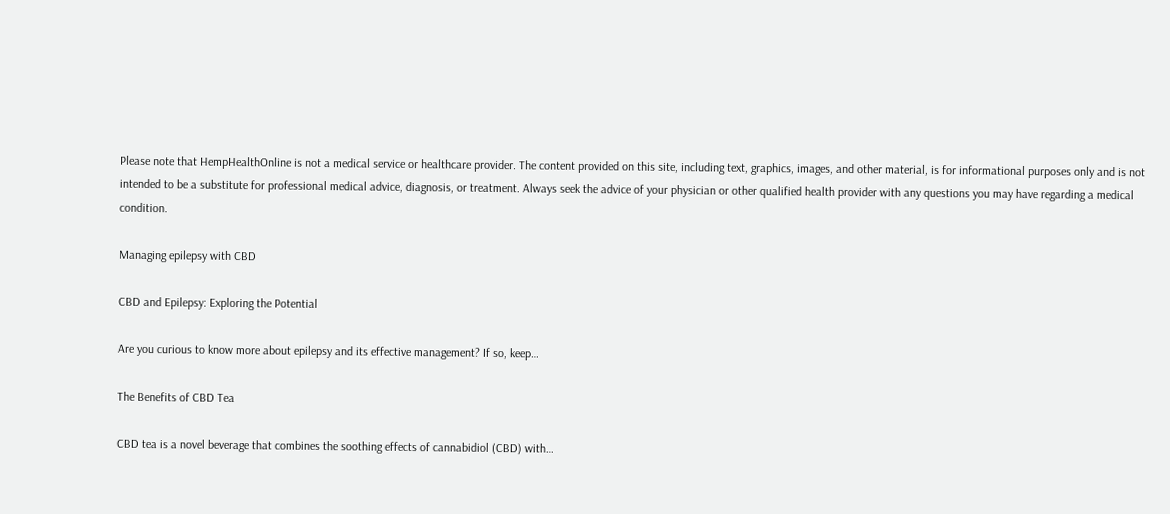Please note that HempHealthOnline is not a medical service or healthcare provider. The content provided on this site, including text, graphics, images, and other material, is for informational purposes only and is not intended to be a substitute for professional medical advice, diagnosis, or treatment. Always seek the advice of your physician or other qualified health provider with any questions you may have regarding a medical condition.

Managing epilepsy with CBD

CBD and Epilepsy: Exploring the Potential

Are you curious to know more about epilepsy and its effective management? If so, keep…

The Benefits of CBD Tea

CBD tea is a novel beverage that combines the soothing effects of cannabidiol (CBD) with…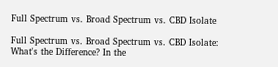Full Spectrum vs. Broad Spectrum vs. CBD Isolate

Full Spectrum vs. Broad Spectrum vs. CBD Isolate: What's the Difference? In the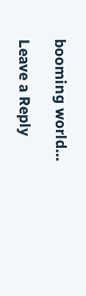booming world…

Leave a Reply